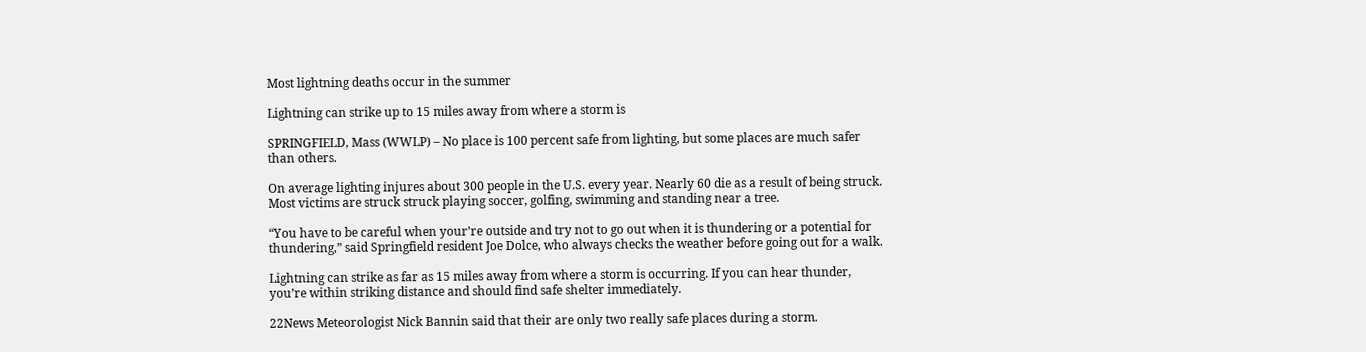Most lightning deaths occur in the summer

Lightning can strike up to 15 miles away from where a storm is

SPRINGFIELD, Mass (WWLP) – No place is 100 percent safe from lighting, but some places are much safer than others.

On average lighting injures about 300 people in the U.S. every year. Nearly 60 die as a result of being struck. Most victims are struck struck playing soccer, golfing, swimming and standing near a tree.

“You have to be careful when your’re outside and try not to go out when it is thundering or a potential for thundering,” said Springfield resident Joe Dolce, who always checks the weather before going out for a walk.

Lightning can strike as far as 15 miles away from where a storm is occurring. If you can hear thunder, you’re within striking distance and should find safe shelter immediately.

22News Meteorologist Nick Bannin said that their are only two really safe places during a storm.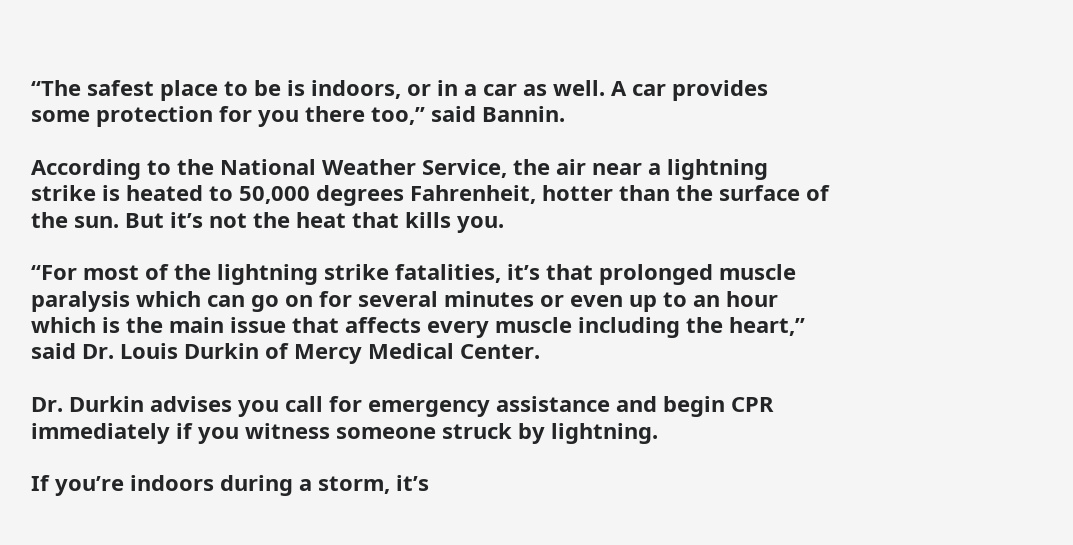“The safest place to be is indoors, or in a car as well. A car provides some protection for you there too,” said Bannin.

According to the National Weather Service, the air near a lightning strike is heated to 50,000 degrees Fahrenheit, hotter than the surface of the sun. But it’s not the heat that kills you.

“For most of the lightning strike fatalities, it’s that prolonged muscle paralysis which can go on for several minutes or even up to an hour which is the main issue that affects every muscle including the heart,” said Dr. Louis Durkin of Mercy Medical Center.

Dr. Durkin advises you call for emergency assistance and begin CPR immediately if you witness someone struck by lightning.

If you’re indoors during a storm, it’s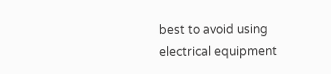best to avoid using electrical equipment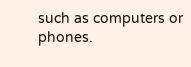such as computers or phones.